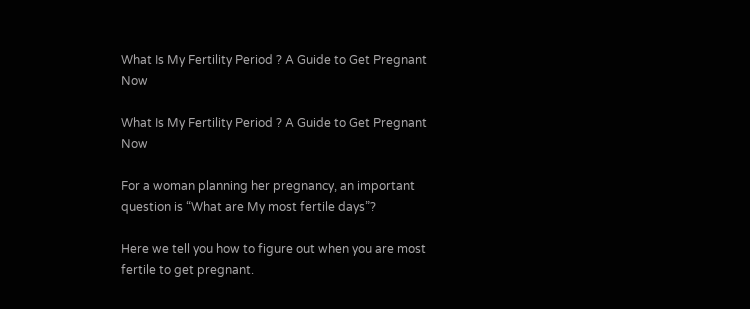What Is My Fertility Period ? A Guide to Get Pregnant Now

What Is My Fertility Period ? A Guide to Get Pregnant Now

For a woman planning her pregnancy, an important question is “What are My most fertile days”?

Here we tell you how to figure out when you are most fertile to get pregnant.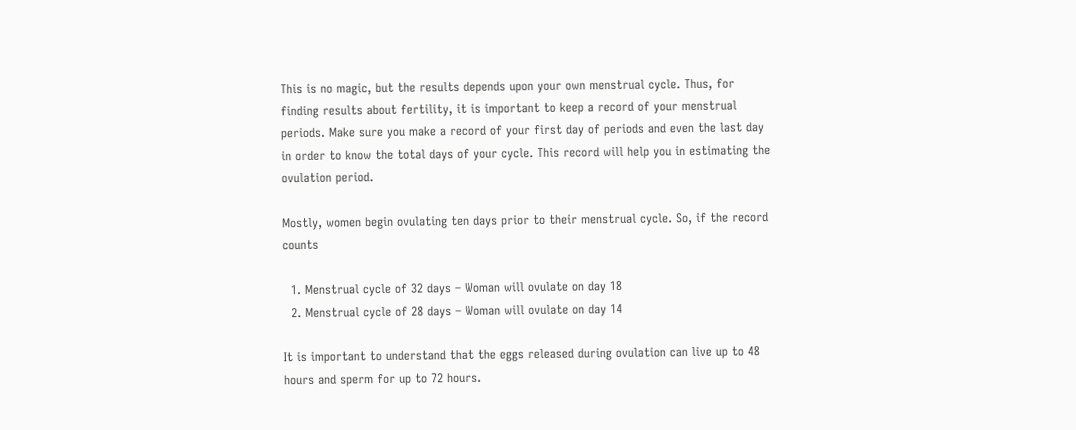This is no magic, but the results depends upon your own menstrual cycle. Thus, for finding results about fertility, it is important to keep a record of your menstrual periods. Make sure you make a record of your first day of periods and even the last day in order to know the total days of your cycle. This record will help you in estimating the ovulation period.

Mostly, women begin ovulating ten days prior to their menstrual cycle. So, if the record counts

  1. Menstrual cycle of 32 days – Woman will ovulate on day 18
  2. Menstrual cycle of 28 days – Woman will ovulate on day 14

It is important to understand that the eggs released during ovulation can live up to 48 hours and sperm for up to 72 hours.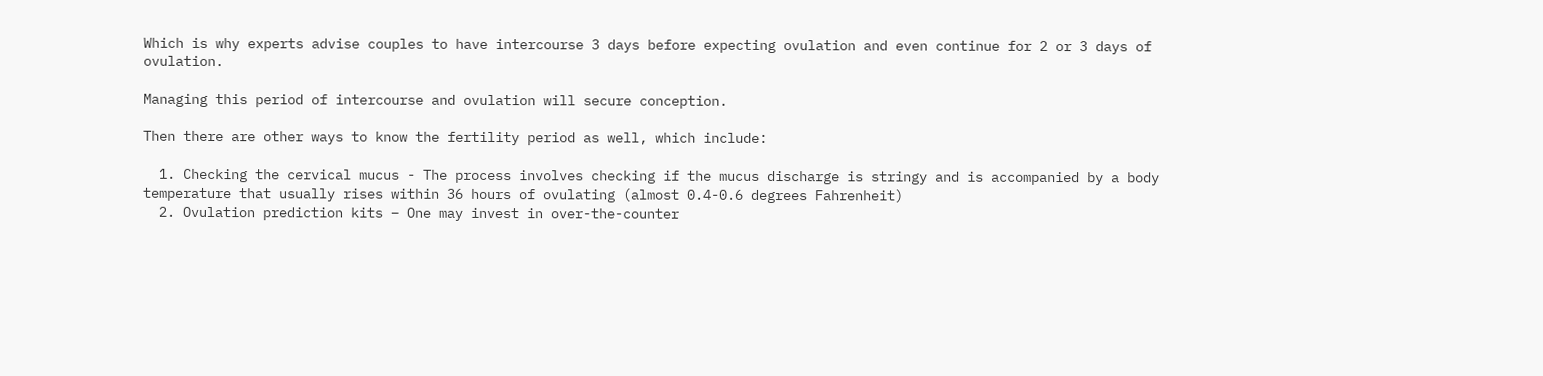Which is why experts advise couples to have intercourse 3 days before expecting ovulation and even continue for 2 or 3 days of ovulation.

Managing this period of intercourse and ovulation will secure conception.

Then there are other ways to know the fertility period as well, which include:

  1. Checking the cervical mucus - The process involves checking if the mucus discharge is stringy and is accompanied by a body temperature that usually rises within 36 hours of ovulating (almost 0.4-0.6 degrees Fahrenheit)
  2. Ovulation prediction kits – One may invest in over-the-counter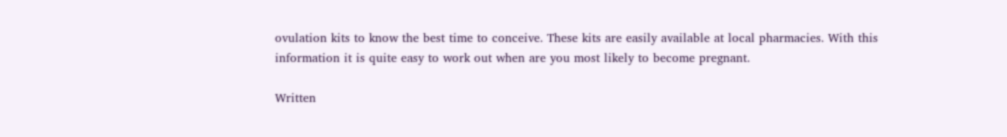ovulation kits to know the best time to conceive. These kits are easily available at local pharmacies. With this information it is quite easy to work out when are you most likely to become pregnant.

Written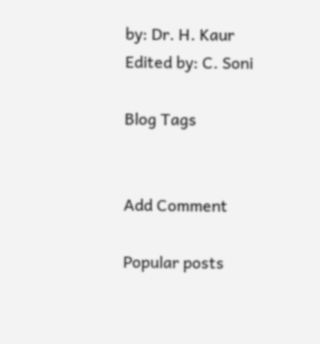by: Dr. H. Kaur
Edited by: C. Soni

Blog Tags


Add Comment

Popular posts